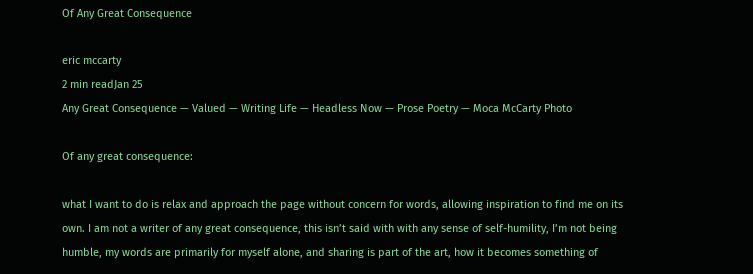Of Any Great Consequence

eric mccarty
2 min readJan 25
Any Great Consequence — Valued — Writing Life — Headless Now — Prose Poetry — Moca McCarty Photo

Of any great consequence:

what I want to do is relax and approach the page without concern for words, allowing inspiration to find me on its own. I am not a writer of any great consequence, this isn’t said with with any sense of self-humility, I’m not being humble, my words are primarily for myself alone, and sharing is part of the art, how it becomes something of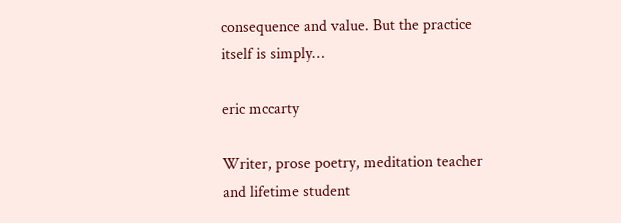consequence and value. But the practice itself is simply…

eric mccarty

Writer, prose poetry, meditation teacher and lifetime student